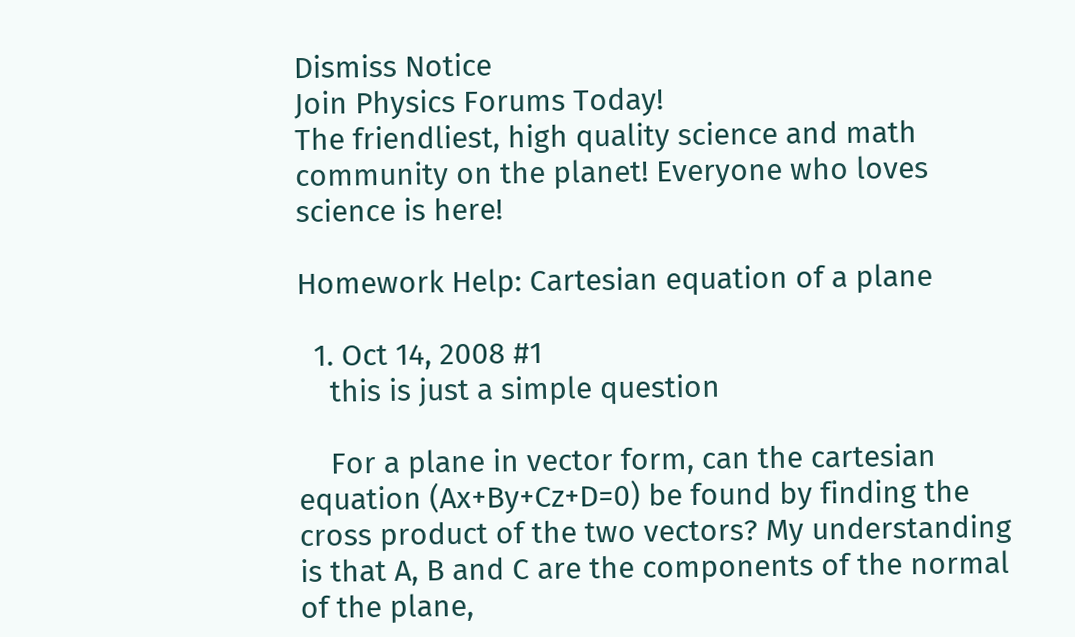Dismiss Notice
Join Physics Forums Today!
The friendliest, high quality science and math community on the planet! Everyone who loves science is here!

Homework Help: Cartesian equation of a plane

  1. Oct 14, 2008 #1
    this is just a simple question

    For a plane in vector form, can the cartesian equation (Ax+By+Cz+D=0) be found by finding the cross product of the two vectors? My understanding is that A, B and C are the components of the normal of the plane,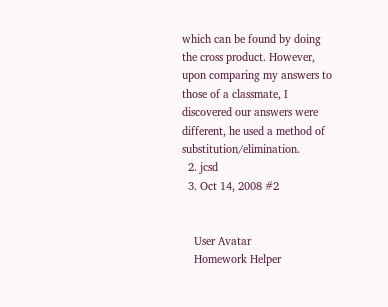which can be found by doing the cross product. However, upon comparing my answers to those of a classmate, I discovered our answers were different, he used a method of substitution/elimination.
  2. jcsd
  3. Oct 14, 2008 #2


    User Avatar
    Homework Helper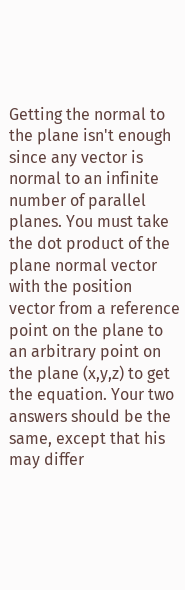Getting the normal to the plane isn't enough since any vector is normal to an infinite number of parallel planes. You must take the dot product of the plane normal vector with the position vector from a reference point on the plane to an arbitrary point on the plane (x,y,z) to get the equation. Your two answers should be the same, except that his may differ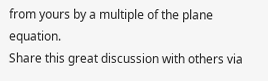from yours by a multiple of the plane equation.
Share this great discussion with others via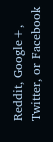Reddit, Google+, Twitter, or Facebook